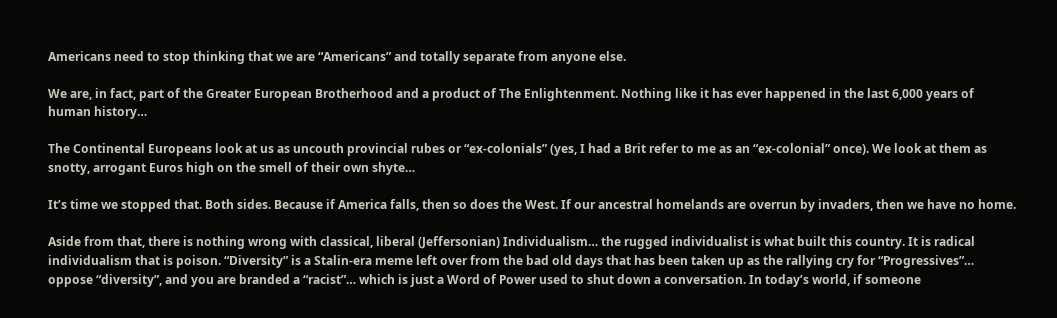Americans need to stop thinking that we are “Americans” and totally separate from anyone else.

We are, in fact, part of the Greater European Brotherhood and a product of The Enlightenment. Nothing like it has ever happened in the last 6,000 years of human history…

The Continental Europeans look at us as uncouth provincial rubes or “ex-colonials” (yes, I had a Brit refer to me as an “ex-colonial” once). We look at them as snotty, arrogant Euros high on the smell of their own shyte…

It’s time we stopped that. Both sides. Because if America falls, then so does the West. If our ancestral homelands are overrun by invaders, then we have no home.

Aside from that, there is nothing wrong with classical, liberal (Jeffersonian) Individualism… the rugged individualist is what built this country. It is radical individualism that is poison. “Diversity” is a Stalin-era meme left over from the bad old days that has been taken up as the rallying cry for “Progressives”… oppose “diversity”, and you are branded a “racist”… which is just a Word of Power used to shut down a conversation. In today’s world, if someone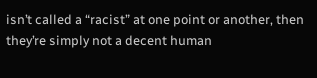isn’t called a “racist” at one point or another, then they’re simply not a decent human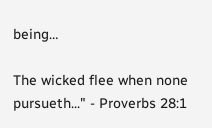being…

The wicked flee when none pursueth..." - Proverbs 28:1